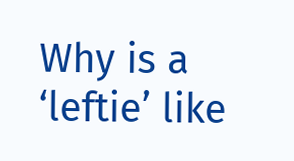Why is a ‘leftie’ like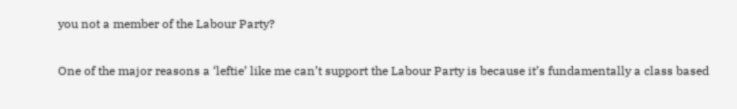you not a member of the Labour Party?

One of the major reasons a ‘leftie’ like me can’t support the Labour Party is because it’s fundamentally a class based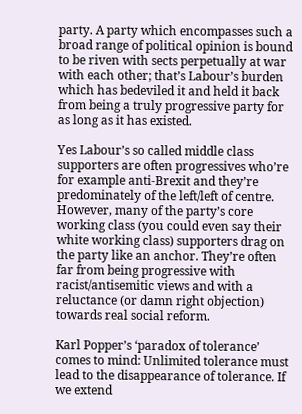party. A party which encompasses such a broad range of political opinion is bound to be riven with sects perpetually at war with each other; that’s Labour’s burden which has bedeviled it and held it back from being a truly progressive party for as long as it has existed.

Yes Labour’s so called middle class supporters are often progressives who’re for example anti-Brexit and they’re predominately of the left/left of centre. However, many of the party’s core working class (you could even say their white working class) supporters drag on the party like an anchor. They’re often far from being progressive with racist/antisemitic views and with a reluctance (or damn right objection) towards real social reform.

Karl Popper’s ‘paradox of tolerance’ comes to mind: Unlimited tolerance must lead to the disappearance of tolerance. If we extend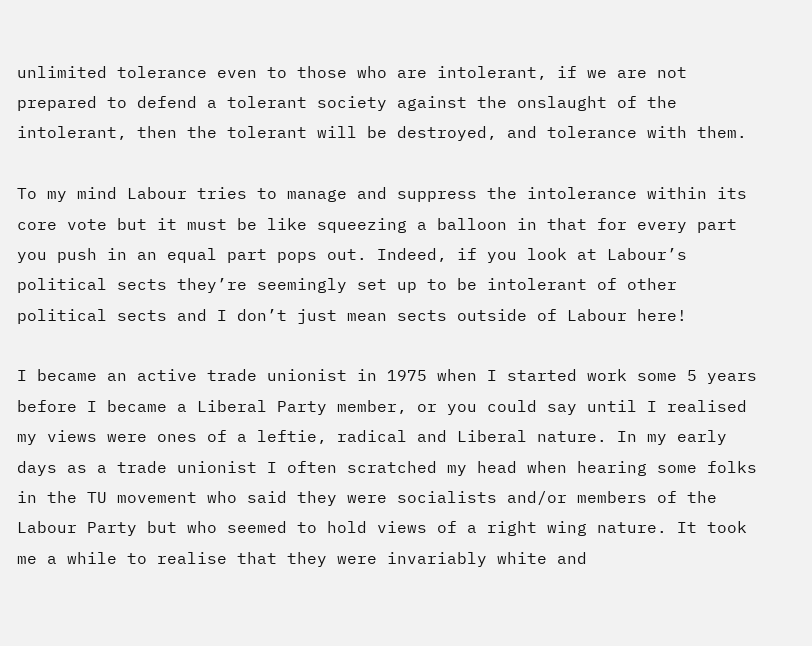unlimited tolerance even to those who are intolerant, if we are not prepared to defend a tolerant society against the onslaught of the intolerant, then the tolerant will be destroyed, and tolerance with them.

To my mind Labour tries to manage and suppress the intolerance within its core vote but it must be like squeezing a balloon in that for every part you push in an equal part pops out. Indeed, if you look at Labour’s political sects they’re seemingly set up to be intolerant of other political sects and I don’t just mean sects outside of Labour here!

I became an active trade unionist in 1975 when I started work some 5 years before I became a Liberal Party member, or you could say until I realised my views were ones of a leftie, radical and Liberal nature. In my early days as a trade unionist I often scratched my head when hearing some folks in the TU movement who said they were socialists and/or members of the Labour Party but who seemed to hold views of a right wing nature. It took me a while to realise that they were invariably white and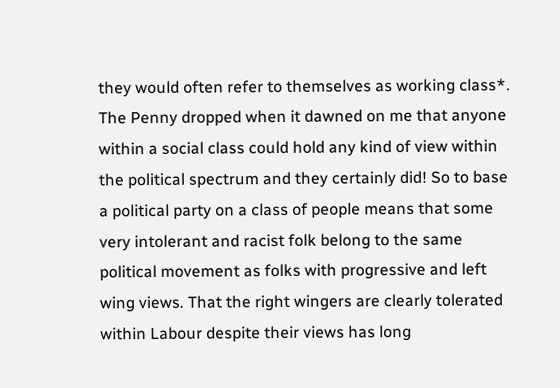they would often refer to themselves as working class*. The Penny dropped when it dawned on me that anyone within a social class could hold any kind of view within the political spectrum and they certainly did! So to base a political party on a class of people means that some very intolerant and racist folk belong to the same political movement as folks with progressive and left wing views. That the right wingers are clearly tolerated within Labour despite their views has long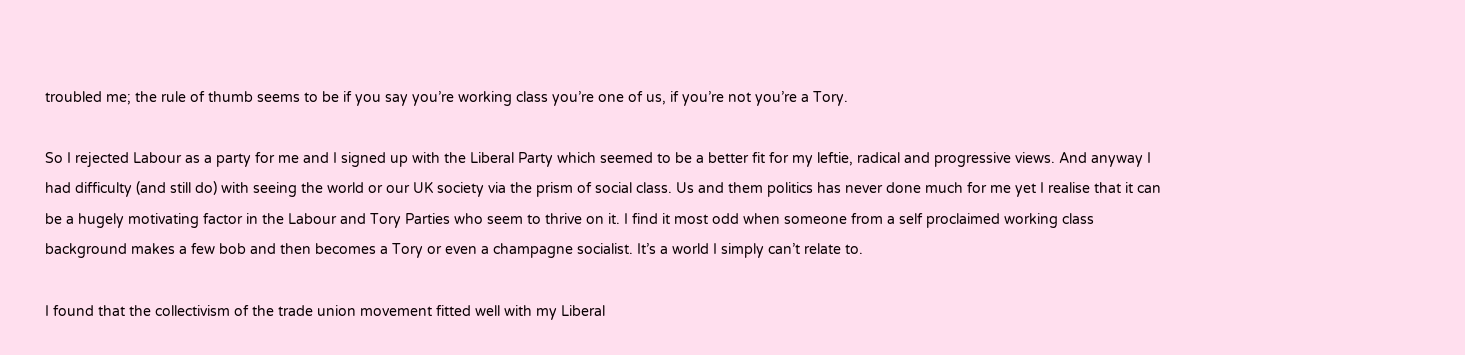troubled me; the rule of thumb seems to be if you say you’re working class you’re one of us, if you’re not you’re a Tory.

So I rejected Labour as a party for me and I signed up with the Liberal Party which seemed to be a better fit for my leftie, radical and progressive views. And anyway I had difficulty (and still do) with seeing the world or our UK society via the prism of social class. Us and them politics has never done much for me yet I realise that it can be a hugely motivating factor in the Labour and Tory Parties who seem to thrive on it. I find it most odd when someone from a self proclaimed working class background makes a few bob and then becomes a Tory or even a champagne socialist. It’s a world I simply can’t relate to.

I found that the collectivism of the trade union movement fitted well with my Liberal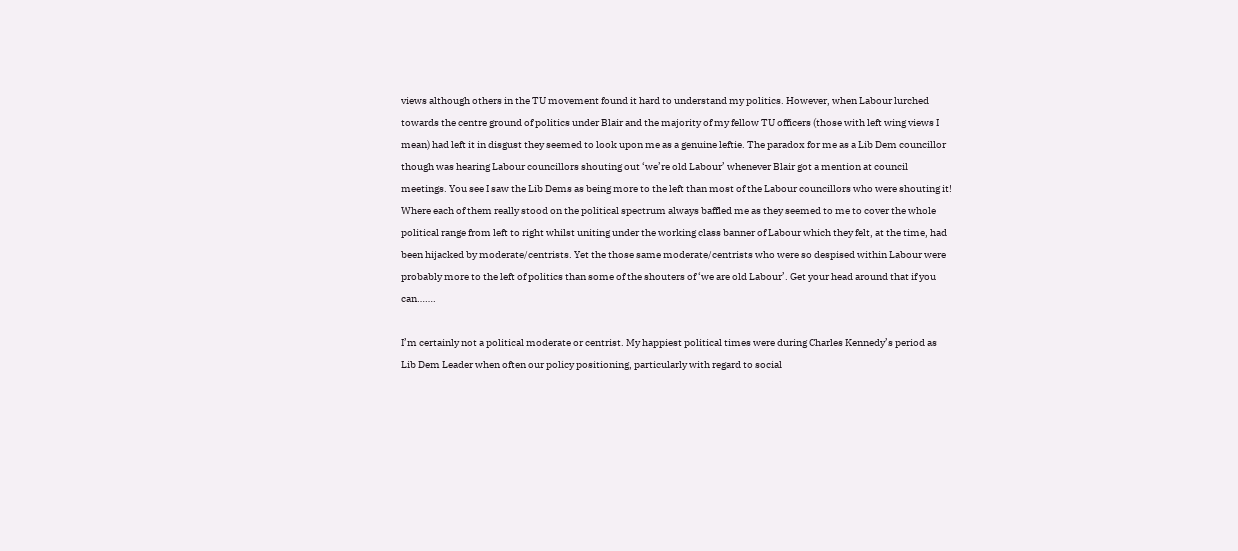views although others in the TU movement found it hard to understand my politics. However, when Labour lurched towards the centre ground of politics under Blair and the majority of my fellow TU officers (those with left wing views I mean) had left it in disgust they seemed to look upon me as a genuine leftie. The paradox for me as a Lib Dem councillor though was hearing Labour councillors shouting out ‘we’re old Labour’ whenever Blair got a mention at council meetings. You see I saw the Lib Dems as being more to the left than most of the Labour councillors who were shouting it! Where each of them really stood on the political spectrum always baffled me as they seemed to me to cover the whole political range from left to right whilst uniting under the working class banner of Labour which they felt, at the time, had been hijacked by moderate/centrists. Yet the those same moderate/centrists who were so despised within Labour were probably more to the left of politics than some of the shouters of ‘we are old Labour’. Get your head around that if you can…….

I’m certainly not a political moderate or centrist. My happiest political times were during Charles Kennedy’s period as Lib Dem Leader when often our policy positioning, particularly with regard to social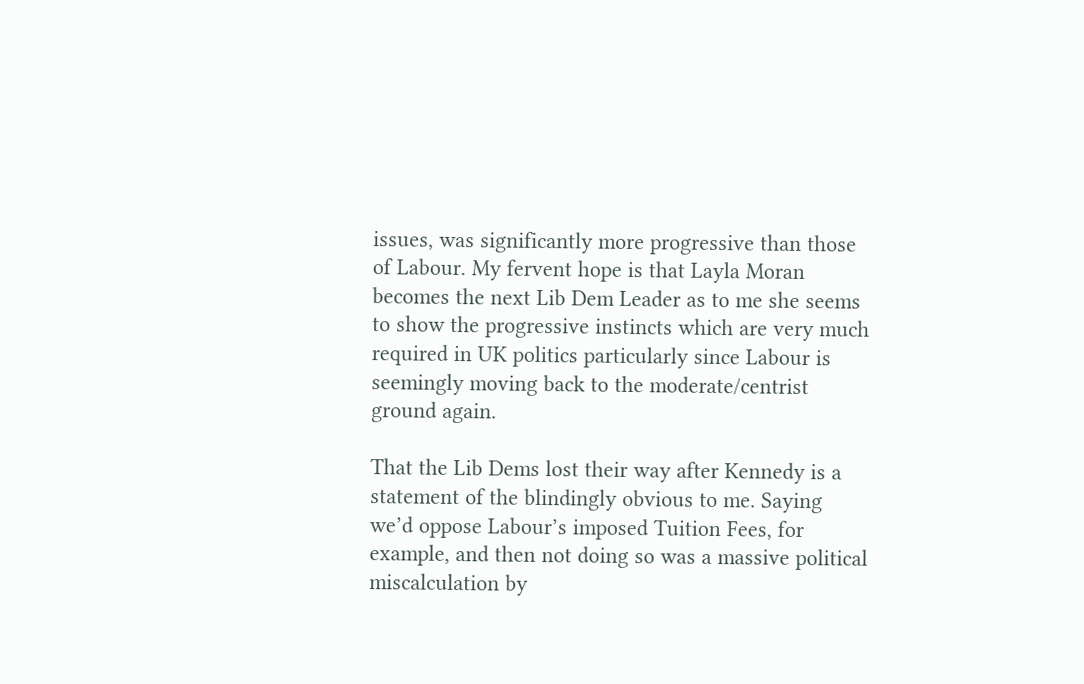issues, was significantly more progressive than those of Labour. My fervent hope is that Layla Moran becomes the next Lib Dem Leader as to me she seems to show the progressive instincts which are very much required in UK politics particularly since Labour is seemingly moving back to the moderate/centrist ground again.

That the Lib Dems lost their way after Kennedy is a statement of the blindingly obvious to me. Saying we’d oppose Labour’s imposed Tuition Fees, for example, and then not doing so was a massive political miscalculation by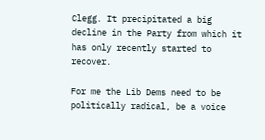Clegg. It precipitated a big decline in the Party from which it has only recently started to recover.

For me the Lib Dems need to be politically radical, be a voice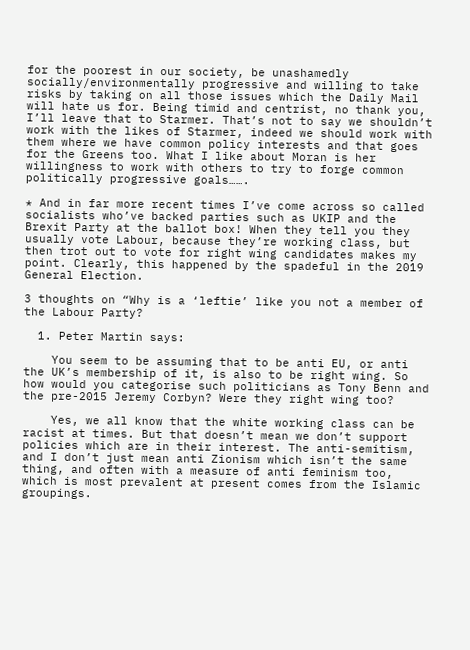for the poorest in our society, be unashamedly socially/environmentally progressive and willing to take risks by taking on all those issues which the Daily Mail will hate us for. Being timid and centrist, no thank you, I’ll leave that to Starmer. That’s not to say we shouldn’t work with the likes of Starmer, indeed we should work with them where we have common policy interests and that goes for the Greens too. What I like about Moran is her willingness to work with others to try to forge common politically progressive goals…….

* And in far more recent times I’ve come across so called socialists who’ve backed parties such as UKIP and the Brexit Party at the ballot box! When they tell you they usually vote Labour, because they’re working class, but then trot out to vote for right wing candidates makes my point. Clearly, this happened by the spadeful in the 2019 General Election.

3 thoughts on “Why is a ‘leftie’ like you not a member of the Labour Party?

  1. Peter Martin says:

    You seem to be assuming that to be anti EU, or anti the UK’s membership of it, is also to be right wing. So how would you categorise such politicians as Tony Benn and the pre-2015 Jeremy Corbyn? Were they right wing too?

    Yes, we all know that the white working class can be racist at times. But that doesn’t mean we don’t support policies which are in their interest. The anti-semitism, and I don’t just mean anti Zionism which isn’t the same thing, and often with a measure of anti feminism too, which is most prevalent at present comes from the Islamic groupings.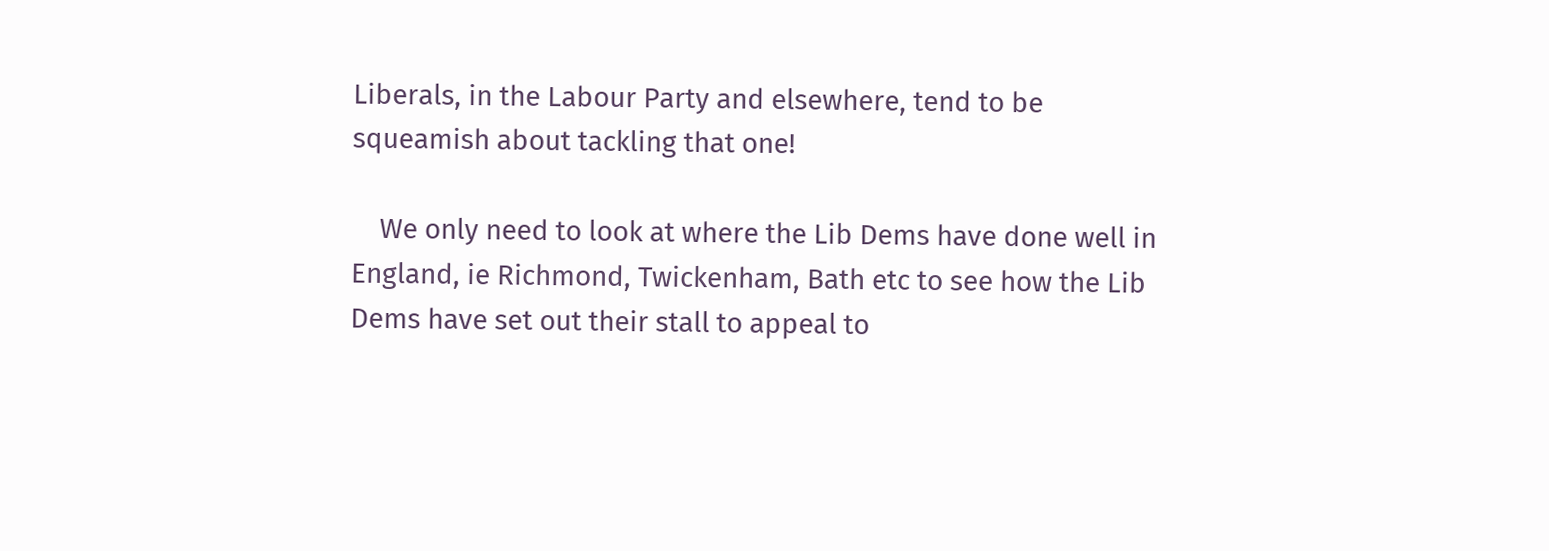Liberals, in the Labour Party and elsewhere, tend to be squeamish about tackling that one!

    We only need to look at where the Lib Dems have done well in England, ie Richmond, Twickenham, Bath etc to see how the Lib Dems have set out their stall to appeal to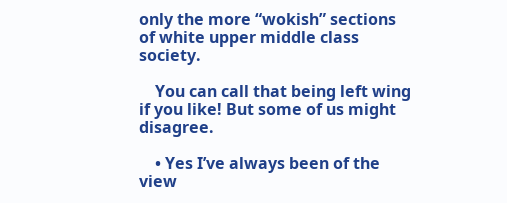only the more “wokish” sections of white upper middle class society.

    You can call that being left wing if you like! But some of us might disagree.

    • Yes I’ve always been of the view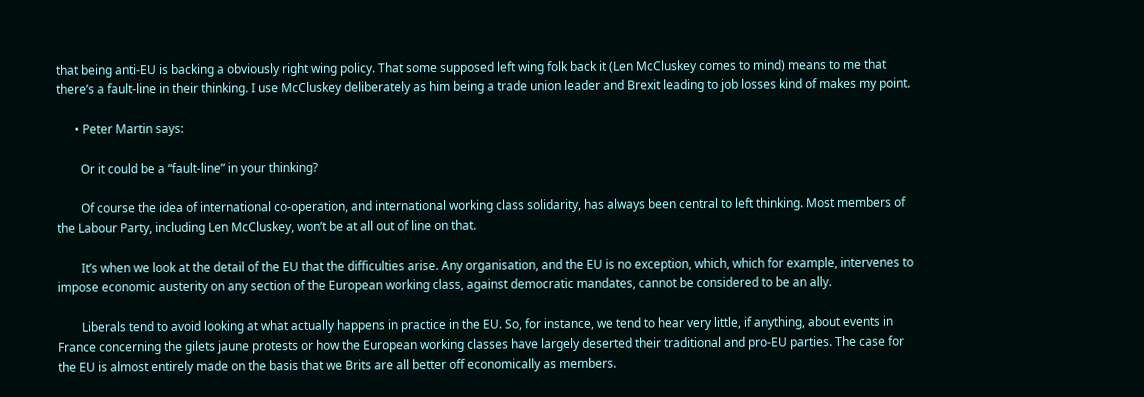that being anti-EU is backing a obviously right wing policy. That some supposed left wing folk back it (Len McCluskey comes to mind) means to me that there’s a fault-line in their thinking. I use McCluskey deliberately as him being a trade union leader and Brexit leading to job losses kind of makes my point.

      • Peter Martin says:

        Or it could be a “fault-line” in your thinking?

        Of course the idea of international co-operation, and international working class solidarity, has always been central to left thinking. Most members of the Labour Party, including Len McCluskey, won’t be at all out of line on that.

        It’s when we look at the detail of the EU that the difficulties arise. Any organisation, and the EU is no exception, which, which for example, intervenes to impose economic austerity on any section of the European working class, against democratic mandates, cannot be considered to be an ally.

        Liberals tend to avoid looking at what actually happens in practice in the EU. So, for instance, we tend to hear very little, if anything, about events in France concerning the gilets jaune protests or how the European working classes have largely deserted their traditional and pro-EU parties. The case for the EU is almost entirely made on the basis that we Brits are all better off economically as members.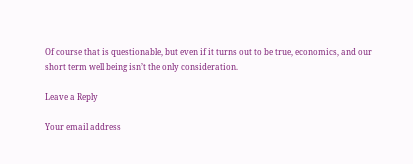Of course that is questionable, but even if it turns out to be true, economics, and our short term well being isn’t the only consideration.

Leave a Reply

Your email address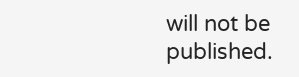will not be published.